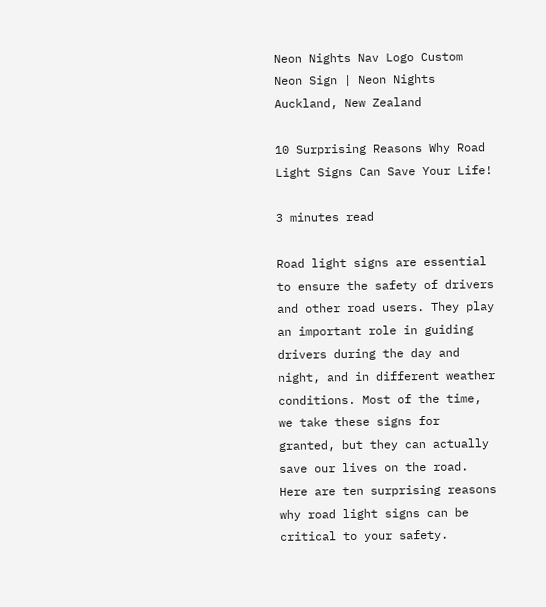Neon Nights Nav Logo Custom Neon Sign | Neon Nights Auckland, New Zealand

10 Surprising Reasons Why Road Light Signs Can Save Your Life!

3 minutes read

Road light signs are essential to ensure the safety of drivers and other road users. They play an important role in guiding drivers during the day and night, and in different weather conditions. Most of the time, we take these signs for granted, but they can actually save our lives on the road. Here are ten surprising reasons why road light signs can be critical to your safety.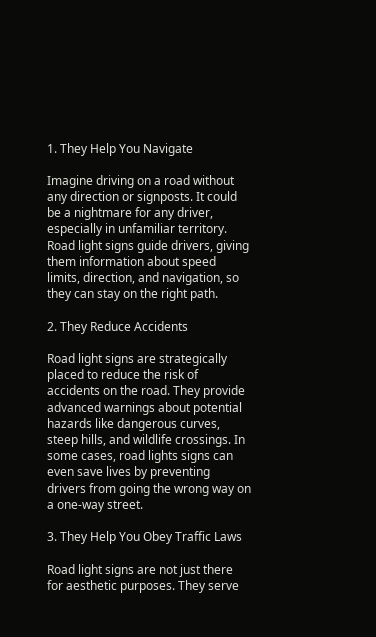1. They Help You Navigate

Imagine driving on a road without any direction or signposts. It could be a nightmare for any driver, especially in unfamiliar territory. Road light signs guide drivers, giving them information about speed limits, direction, and navigation, so they can stay on the right path.

2. They Reduce Accidents

Road light signs are strategically placed to reduce the risk of accidents on the road. They provide advanced warnings about potential hazards like dangerous curves, steep hills, and wildlife crossings. In some cases, road lights signs can even save lives by preventing drivers from going the wrong way on a one-way street.

3. They Help You Obey Traffic Laws

Road light signs are not just there for aesthetic purposes. They serve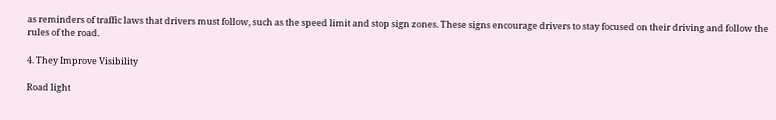as reminders of traffic laws that drivers must follow, such as the speed limit and stop sign zones. These signs encourage drivers to stay focused on their driving and follow the rules of the road.

4. They Improve Visibility

Road light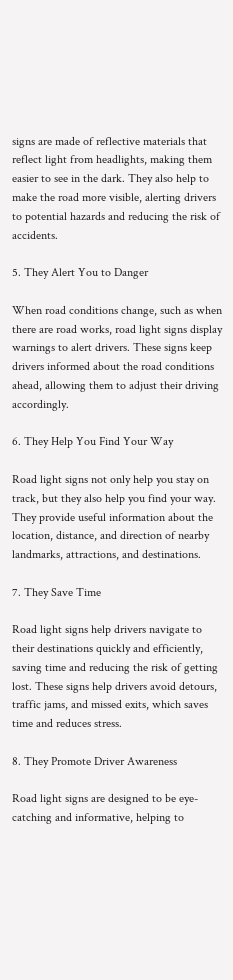signs are made of reflective materials that reflect light from headlights, making them easier to see in the dark. They also help to make the road more visible, alerting drivers to potential hazards and reducing the risk of accidents.

5. They Alert You to Danger

When road conditions change, such as when there are road works, road light signs display warnings to alert drivers. These signs keep drivers informed about the road conditions ahead, allowing them to adjust their driving accordingly.

6. They Help You Find Your Way

Road light signs not only help you stay on track, but they also help you find your way. They provide useful information about the location, distance, and direction of nearby landmarks, attractions, and destinations.

7. They Save Time

Road light signs help drivers navigate to their destinations quickly and efficiently, saving time and reducing the risk of getting lost. These signs help drivers avoid detours, traffic jams, and missed exits, which saves time and reduces stress.

8. They Promote Driver Awareness

Road light signs are designed to be eye-catching and informative, helping to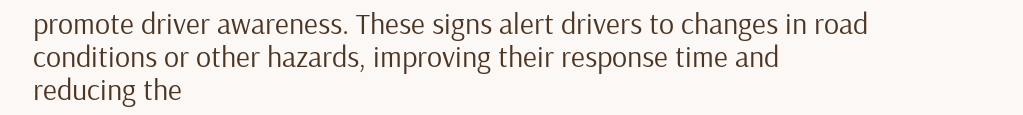promote driver awareness. These signs alert drivers to changes in road conditions or other hazards, improving their response time and reducing the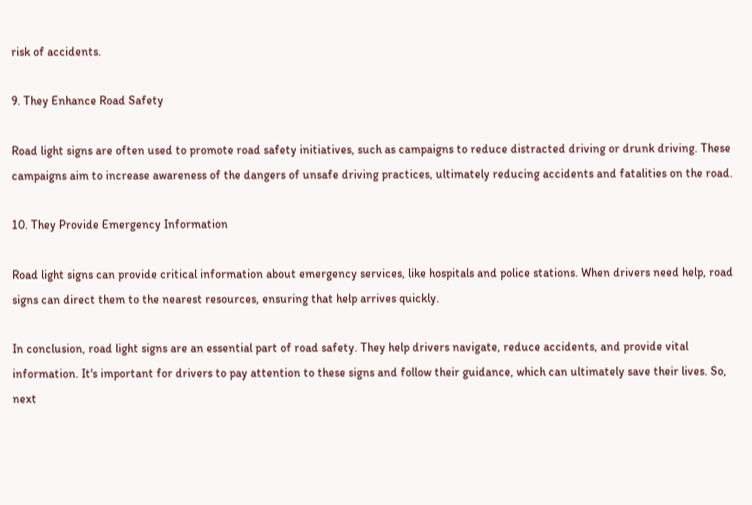risk of accidents.

9. They Enhance Road Safety

Road light signs are often used to promote road safety initiatives, such as campaigns to reduce distracted driving or drunk driving. These campaigns aim to increase awareness of the dangers of unsafe driving practices, ultimately reducing accidents and fatalities on the road.

10. They Provide Emergency Information

Road light signs can provide critical information about emergency services, like hospitals and police stations. When drivers need help, road signs can direct them to the nearest resources, ensuring that help arrives quickly.

In conclusion, road light signs are an essential part of road safety. They help drivers navigate, reduce accidents, and provide vital information. It's important for drivers to pay attention to these signs and follow their guidance, which can ultimately save their lives. So, next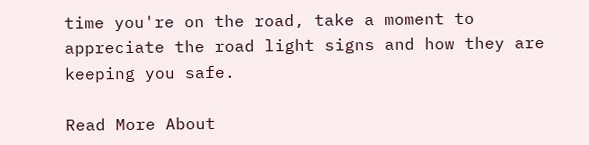time you're on the road, take a moment to appreciate the road light signs and how they are keeping you safe.

Read More About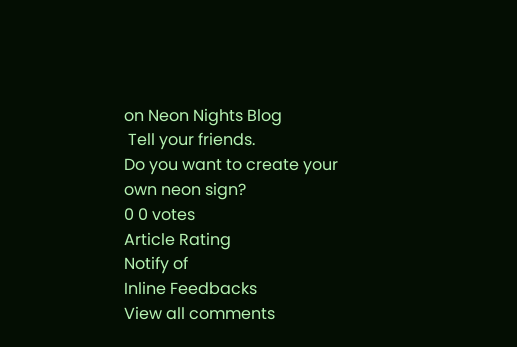on Neon Nights Blog
 Tell your friends.
Do you want to create your own neon sign?
0 0 votes
Article Rating
Notify of
Inline Feedbacks
View all comments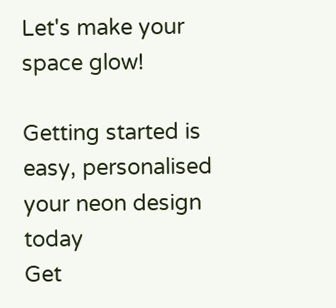Let's make your space glow!

Getting started is easy, personalised your neon design today
Get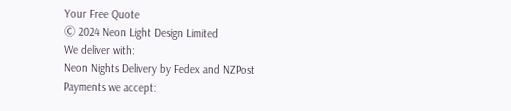Your Free Quote
Ⓒ 2024 Neon Light Design Limited
We deliver with:
Neon Nights Delivery by Fedex and NZPost
Payments we accept: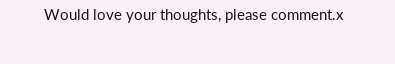Would love your thoughts, please comment.x